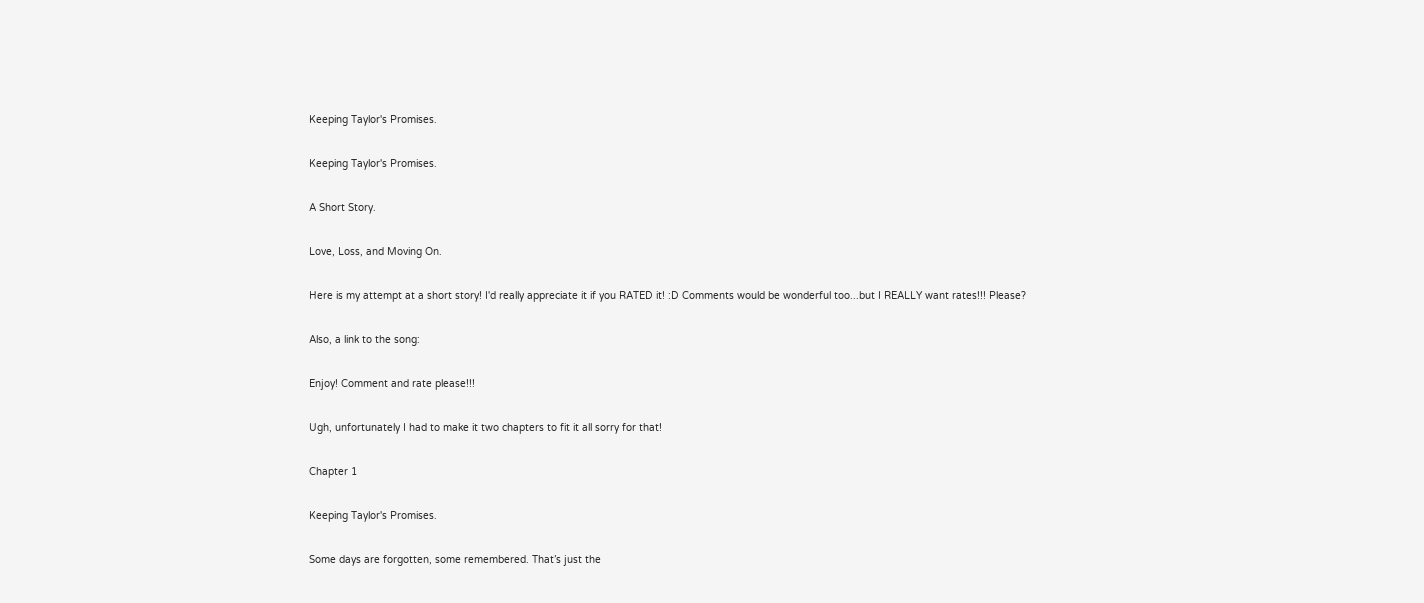Keeping Taylor's Promises.

Keeping Taylor's Promises.

A Short Story.

Love, Loss, and Moving On.

Here is my attempt at a short story! I'd really appreciate it if you RATED it! :D Comments would be wonderful too...but I REALLY want rates!!! Please?

Also, a link to the song:

Enjoy! Comment and rate please!!!

Ugh, unfortunately I had to make it two chapters to fit it all sorry for that!

Chapter 1

Keeping Taylor's Promises.

Some days are forgotten, some remembered. That’s just the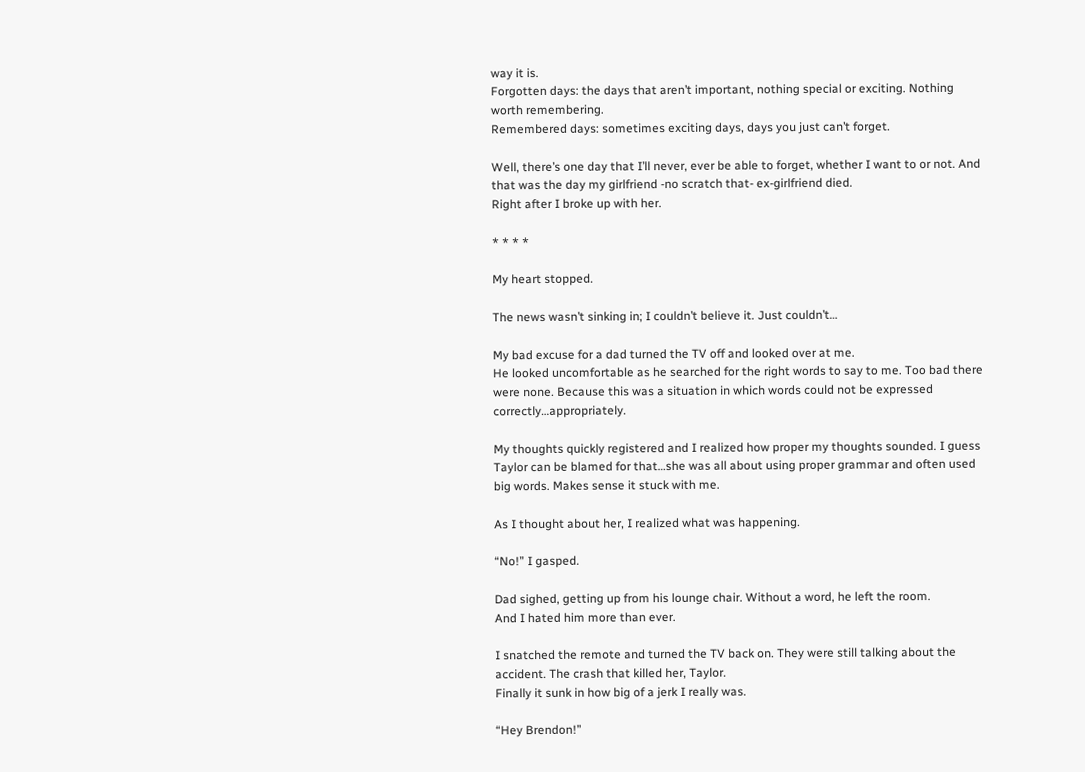way it is.
Forgotten days: the days that aren’t important, nothing special or exciting. Nothing worth remembering.
Remembered days: sometimes exciting days, days you just can’t forget.

Well, there’s one day that I’ll never, ever be able to forget, whether I want to or not. And that was the day my girlfriend -no scratch that- ex-girlfriend died.
Right after I broke up with her.

* * * *

My heart stopped.

The news wasn’t sinking in; I couldn’t believe it. Just couldn’t…

My bad excuse for a dad turned the TV off and looked over at me.
He looked uncomfortable as he searched for the right words to say to me. Too bad there were none. Because this was a situation in which words could not be expressed correctly…appropriately.

My thoughts quickly registered and I realized how proper my thoughts sounded. I guess Taylor can be blamed for that…she was all about using proper grammar and often used big words. Makes sense it stuck with me.

As I thought about her, I realized what was happening.

“No!” I gasped.

Dad sighed, getting up from his lounge chair. Without a word, he left the room.
And I hated him more than ever.

I snatched the remote and turned the TV back on. They were still talking about the accident. The crash that killed her, Taylor.
Finally it sunk in how big of a jerk I really was.

“Hey Brendon!”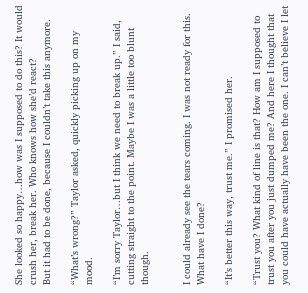She looked so happy…how was I supposed to do this? It would crush her, break her. Who knows how she’d react?
But it had to be done, because I couldn’t take this anymore.

“What’s wrong?” Taylor asked, quickly picking up on my mood.

“I’m sorry Taylor…but I think we need to break up.” I said, cutting straight to the point. Maybe I was a little too blunt though.


I could already see the tears coming. I was not ready for this. What have I done?

“It’s better this way, trust me.” I promised her.

“Trust you? What kind of line is that? How am I supposed to trust you after you just dumped me? And here I thought that you could have actually have been the one. I can’t believe I let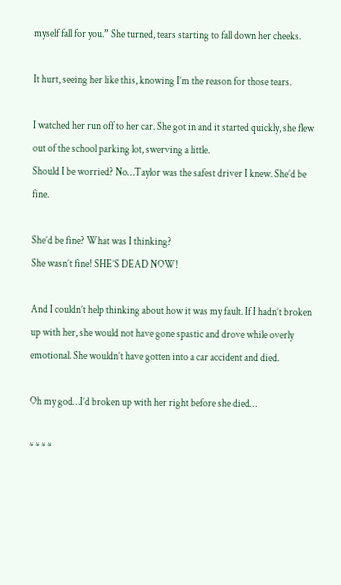myself fall for you.” She turned, tears starting to fall down her cheeks.

It hurt, seeing her like this, knowing I’m the reason for those tears.

I watched her run off to her car. She got in and it started quickly, she flew out of the school parking lot, swerving a little.
Should I be worried? No…Taylor was the safest driver I knew. She’d be fine.

She’d be fine? What was I thinking?
She wasn’t fine! SHE’S DEAD NOW!

And I couldn’t help thinking about how it was my fault. If I hadn’t broken up with her, she would not have gone spastic and drove while overly emotional. She wouldn’t have gotten into a car accident and died.

Oh my god…I’d broken up with her right before she died…

* * * *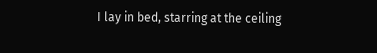I lay in bed, starring at the ceiling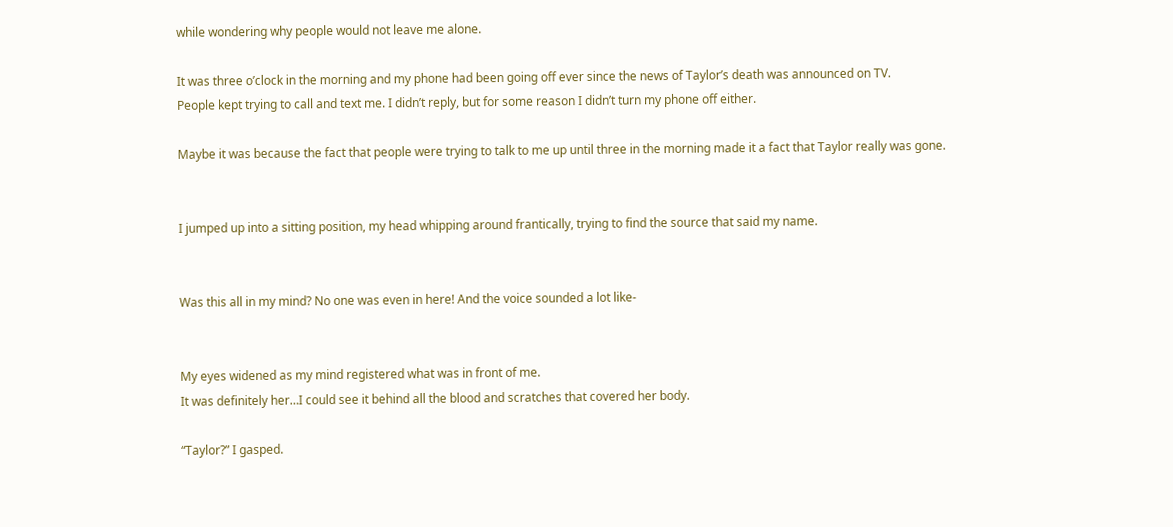while wondering why people would not leave me alone.

It was three o’clock in the morning and my phone had been going off ever since the news of Taylor’s death was announced on TV.
People kept trying to call and text me. I didn’t reply, but for some reason I didn’t turn my phone off either.

Maybe it was because the fact that people were trying to talk to me up until three in the morning made it a fact that Taylor really was gone.


I jumped up into a sitting position, my head whipping around frantically, trying to find the source that said my name.


Was this all in my mind? No one was even in here! And the voice sounded a lot like-


My eyes widened as my mind registered what was in front of me.
It was definitely her…I could see it behind all the blood and scratches that covered her body.

“Taylor?” I gasped.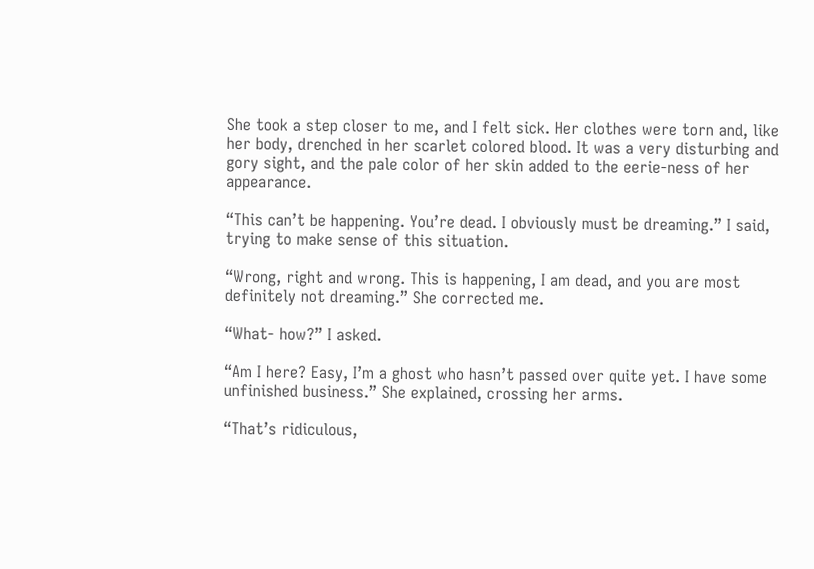She took a step closer to me, and I felt sick. Her clothes were torn and, like her body, drenched in her scarlet colored blood. It was a very disturbing and gory sight, and the pale color of her skin added to the eerie-ness of her appearance.

“This can’t be happening. You’re dead. I obviously must be dreaming.” I said, trying to make sense of this situation.

“Wrong, right and wrong. This is happening, I am dead, and you are most definitely not dreaming.” She corrected me.

“What- how?” I asked.

“Am I here? Easy, I’m a ghost who hasn’t passed over quite yet. I have some unfinished business.” She explained, crossing her arms.

“That’s ridiculous,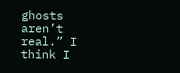ghosts aren’t real.” I think I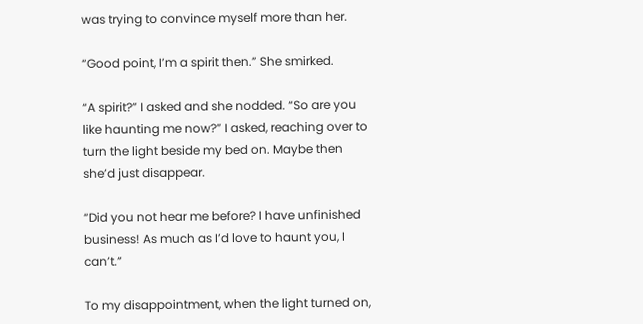was trying to convince myself more than her.

“Good point, I’m a spirit then.” She smirked.

“A spirit?” I asked and she nodded. “So are you like haunting me now?” I asked, reaching over to turn the light beside my bed on. Maybe then she’d just disappear.

“Did you not hear me before? I have unfinished business! As much as I’d love to haunt you, I can’t.”

To my disappointment, when the light turned on,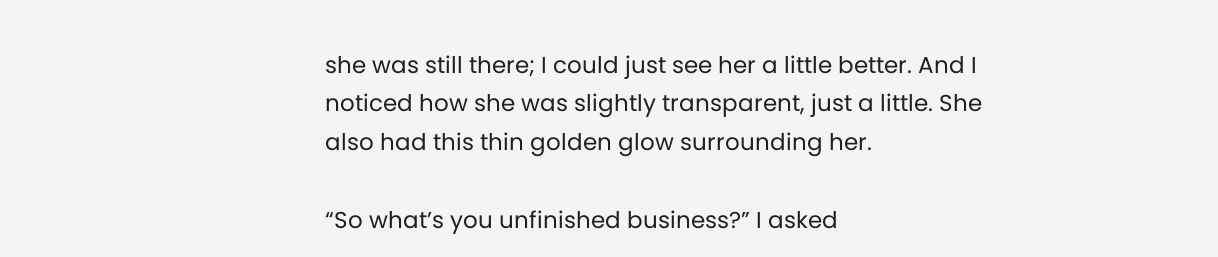she was still there; I could just see her a little better. And I noticed how she was slightly transparent, just a little. She also had this thin golden glow surrounding her.

“So what’s you unfinished business?” I asked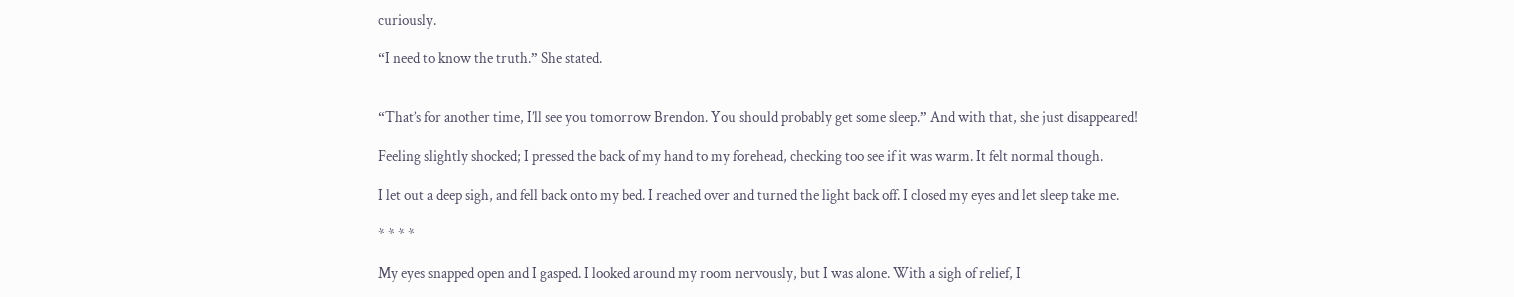curiously.

“I need to know the truth.” She stated.


“That’s for another time, I’ll see you tomorrow Brendon. You should probably get some sleep.” And with that, she just disappeared!

Feeling slightly shocked; I pressed the back of my hand to my forehead, checking too see if it was warm. It felt normal though.

I let out a deep sigh, and fell back onto my bed. I reached over and turned the light back off. I closed my eyes and let sleep take me.

* * * *

My eyes snapped open and I gasped. I looked around my room nervously, but I was alone. With a sigh of relief, I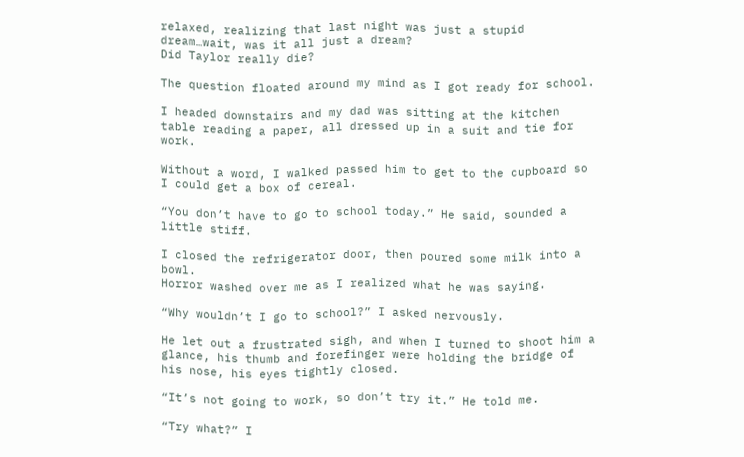relaxed, realizing that last night was just a stupid dream…wait, was it all just a dream?
Did Taylor really die?

The question floated around my mind as I got ready for school.

I headed downstairs and my dad was sitting at the kitchen table reading a paper, all dressed up in a suit and tie for work.

Without a word, I walked passed him to get to the cupboard so I could get a box of cereal.

“You don’t have to go to school today.” He said, sounded a little stiff.

I closed the refrigerator door, then poured some milk into a bowl.
Horror washed over me as I realized what he was saying.

“Why wouldn’t I go to school?” I asked nervously.

He let out a frustrated sigh, and when I turned to shoot him a glance, his thumb and forefinger were holding the bridge of his nose, his eyes tightly closed.

“It’s not going to work, so don’t try it.” He told me.

“Try what?” I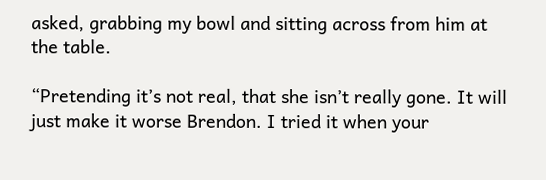asked, grabbing my bowl and sitting across from him at the table.

“Pretending it’s not real, that she isn’t really gone. It will just make it worse Brendon. I tried it when your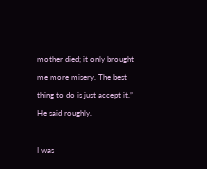mother died; it only brought me more misery. The best thing to do is just accept it.” He said roughly.

I was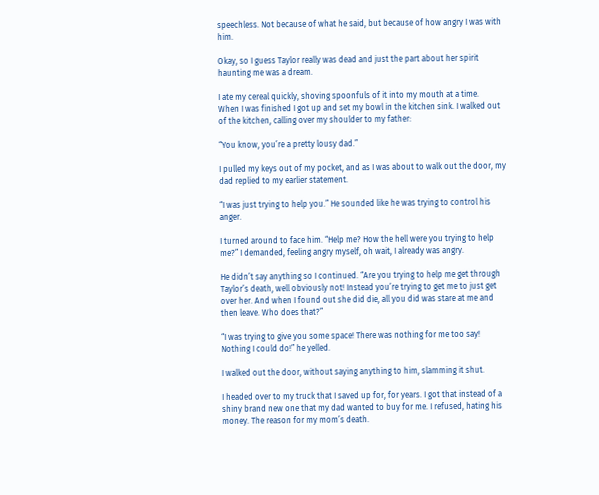speechless. Not because of what he said, but because of how angry I was with him.

Okay, so I guess Taylor really was dead and just the part about her spirit haunting me was a dream.

I ate my cereal quickly, shoving spoonfuls of it into my mouth at a time.
When I was finished I got up and set my bowl in the kitchen sink. I walked out of the kitchen, calling over my shoulder to my father:

“You know, you’re a pretty lousy dad.”

I pulled my keys out of my pocket, and as I was about to walk out the door, my dad replied to my earlier statement.

“I was just trying to help you.” He sounded like he was trying to control his anger.

I turned around to face him. “Help me? How the hell were you trying to help me?” I demanded, feeling angry myself, oh wait, I already was angry.

He didn’t say anything so I continued. “Are you trying to help me get through Taylor’s death, well obviously not! Instead you’re trying to get me to just get over her. And when I found out she did die, all you did was stare at me and then leave. Who does that?”

“I was trying to give you some space! There was nothing for me too say! Nothing I could do!” he yelled.

I walked out the door, without saying anything to him, slamming it shut.

I headed over to my truck that I saved up for, for years. I got that instead of a shiny brand new one that my dad wanted to buy for me. I refused, hating his money. The reason for my mom’s death.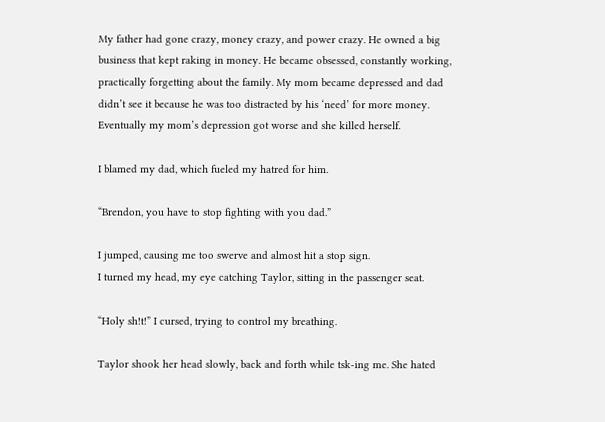My father had gone crazy, money crazy, and power crazy. He owned a big business that kept raking in money. He became obsessed, constantly working, practically forgetting about the family. My mom became depressed and dad didn’t see it because he was too distracted by his ‘need’ for more money.
Eventually my mom’s depression got worse and she killed herself.

I blamed my dad, which fueled my hatred for him.

“Brendon, you have to stop fighting with you dad.”

I jumped, causing me too swerve and almost hit a stop sign.
I turned my head, my eye catching Taylor, sitting in the passenger seat.

“Holy sh!t!” I cursed, trying to control my breathing.

Taylor shook her head slowly, back and forth while tsk-ing me. She hated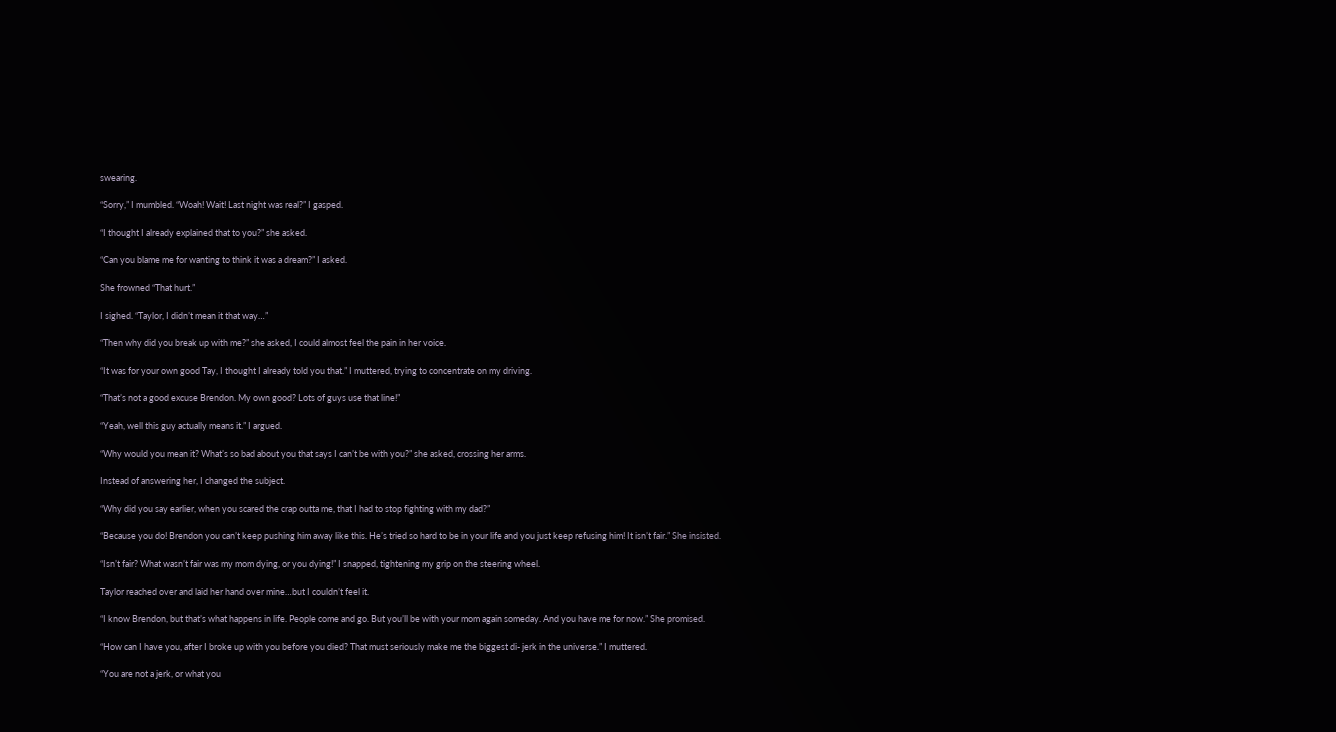swearing.

“Sorry,” I mumbled. “Woah! Wait! Last night was real?” I gasped.

“I thought I already explained that to you?” she asked.

“Can you blame me for wanting to think it was a dream?” I asked.

She frowned “That hurt.”

I sighed. “Taylor, I didn’t mean it that way…”

“Then why did you break up with me?” she asked, I could almost feel the pain in her voice.

“It was for your own good Tay, I thought I already told you that.” I muttered, trying to concentrate on my driving.

“That’s not a good excuse Brendon. My own good? Lots of guys use that line!”

“Yeah, well this guy actually means it.” I argued.

“Why would you mean it? What’s so bad about you that says I can’t be with you?” she asked, crossing her arms.

Instead of answering her, I changed the subject.

“Why did you say earlier, when you scared the crap outta me, that I had to stop fighting with my dad?”

“Because you do! Brendon you can’t keep pushing him away like this. He’s tried so hard to be in your life and you just keep refusing him! It isn’t fair.” She insisted.

“Isn’t fair? What wasn’t fair was my mom dying, or you dying!” I snapped, tightening my grip on the steering wheel.

Taylor reached over and laid her hand over mine…but I couldn’t feel it.

“I know Brendon, but that’s what happens in life. People come and go. But you’ll be with your mom again someday. And you have me for now.” She promised.

“How can I have you, after I broke up with you before you died? That must seriously make me the biggest di- jerk in the universe.” I muttered.

“You are not a jerk, or what you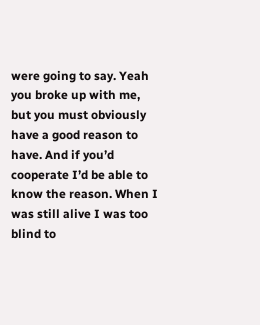were going to say. Yeah you broke up with me, but you must obviously have a good reason to have. And if you’d cooperate I’d be able to know the reason. When I was still alive I was too blind to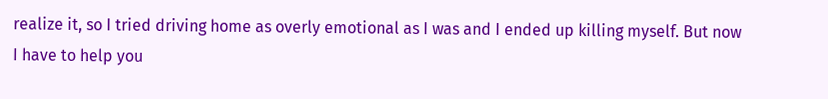realize it, so I tried driving home as overly emotional as I was and I ended up killing myself. But now I have to help you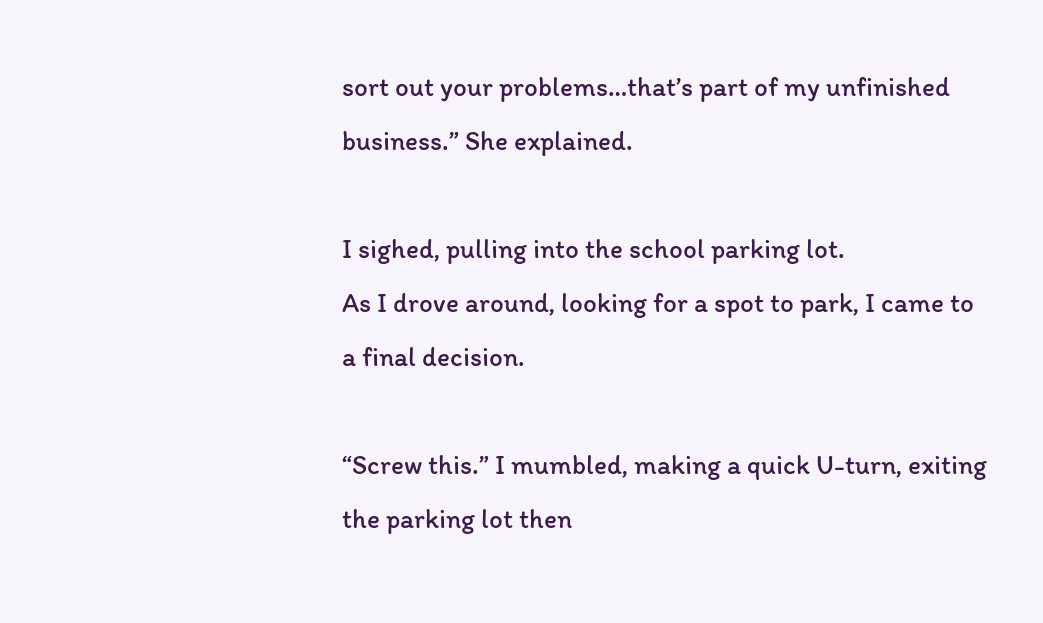sort out your problems…that’s part of my unfinished business.” She explained.

I sighed, pulling into the school parking lot.
As I drove around, looking for a spot to park, I came to a final decision.

“Screw this.” I mumbled, making a quick U-turn, exiting the parking lot then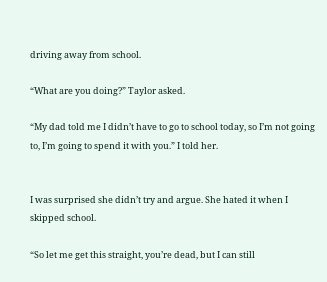driving away from school.

“What are you doing?” Taylor asked.

“My dad told me I didn’t have to go to school today, so I’m not going to, I’m going to spend it with you.” I told her.


I was surprised she didn’t try and argue. She hated it when I skipped school.

“So let me get this straight, you’re dead, but I can still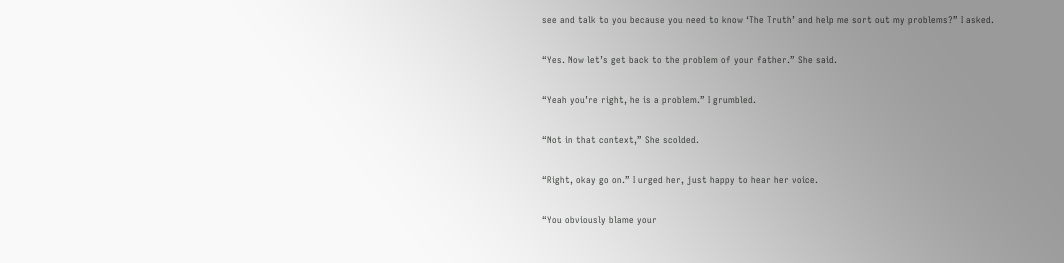see and talk to you because you need to know ‘The Truth’ and help me sort out my problems?” I asked.

“Yes. Now let’s get back to the problem of your father.” She said.

“Yeah you’re right, he is a problem.” I grumbled.

“Not in that context,” She scolded.

“Right, okay go on.” I urged her, just happy to hear her voice.

“You obviously blame your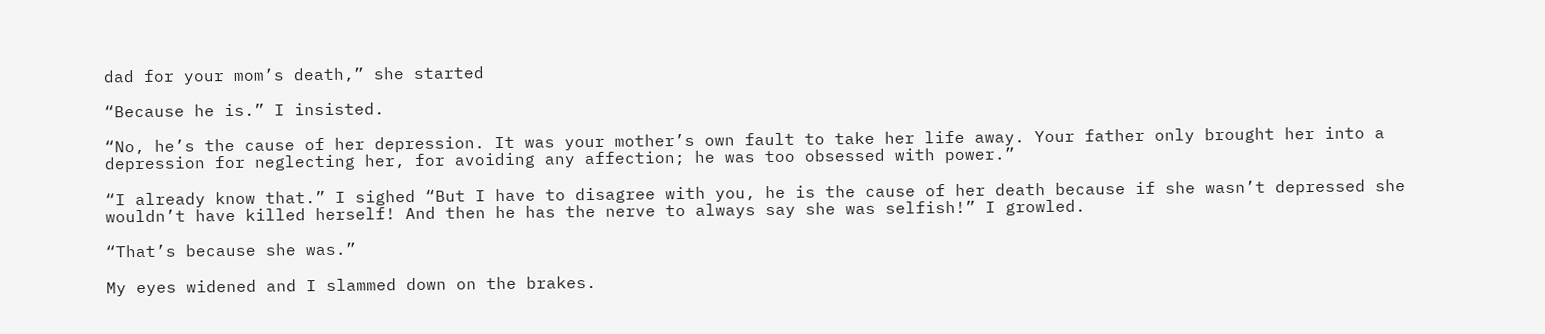dad for your mom’s death,” she started

“Because he is.” I insisted.

“No, he’s the cause of her depression. It was your mother’s own fault to take her life away. Your father only brought her into a depression for neglecting her, for avoiding any affection; he was too obsessed with power.”

“I already know that.” I sighed “But I have to disagree with you, he is the cause of her death because if she wasn’t depressed she wouldn’t have killed herself! And then he has the nerve to always say she was selfish!” I growled.

“That’s because she was.”

My eyes widened and I slammed down on the brakes.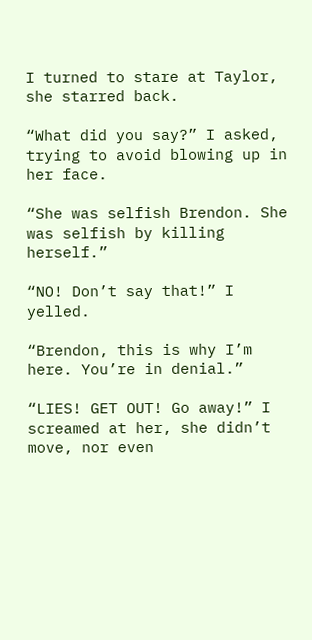I turned to stare at Taylor, she starred back.

“What did you say?” I asked, trying to avoid blowing up in her face.

“She was selfish Brendon. She was selfish by killing herself.”

“NO! Don’t say that!” I yelled.

“Brendon, this is why I’m here. You’re in denial.”

“LIES! GET OUT! Go away!” I screamed at her, she didn’t move, nor even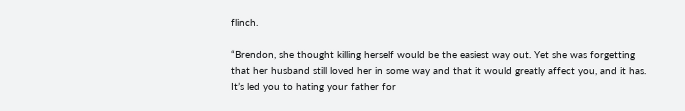flinch.

“Brendon, she thought killing herself would be the easiest way out. Yet she was forgetting that her husband still loved her in some way and that it would greatly affect you, and it has. It’s led you to hating your father for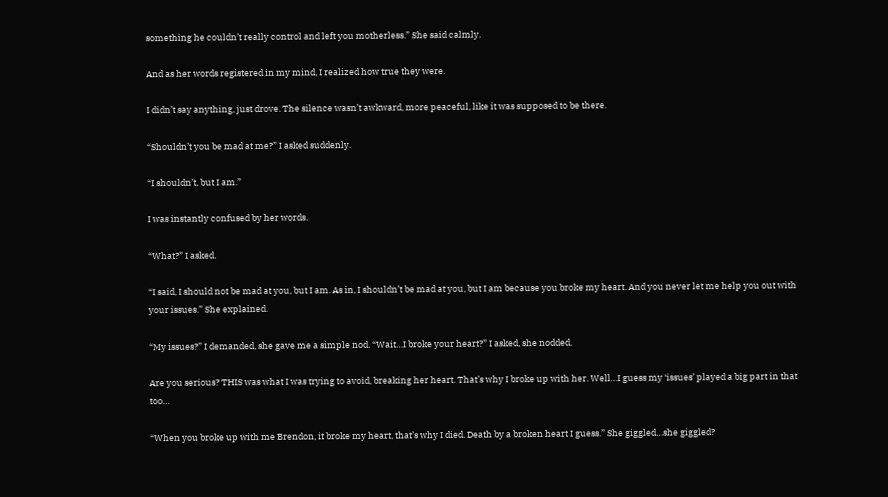something he couldn’t really control and left you motherless.” She said calmly.

And as her words registered in my mind, I realized how true they were.

I didn’t say anything, just drove. The silence wasn’t awkward, more peaceful, like it was supposed to be there.

“Shouldn’t you be mad at me?” I asked suddenly.

“I shouldn’t, but I am.”

I was instantly confused by her words.

“What?” I asked.

“I said, I should not be mad at you, but I am. As in, I shouldn’t be mad at you, but I am because you broke my heart. And you never let me help you out with your issues.” She explained.

“My issues?” I demanded, she gave me a simple nod. “Wait…I broke your heart?” I asked, she nodded.

Are you serious? THIS was what I was trying to avoid, breaking her heart. That’s why I broke up with her. Well…I guess my ‘issues’ played a big part in that too…

“When you broke up with me Brendon, it broke my heart, that’s why I died. Death by a broken heart I guess.” She giggled…she giggled?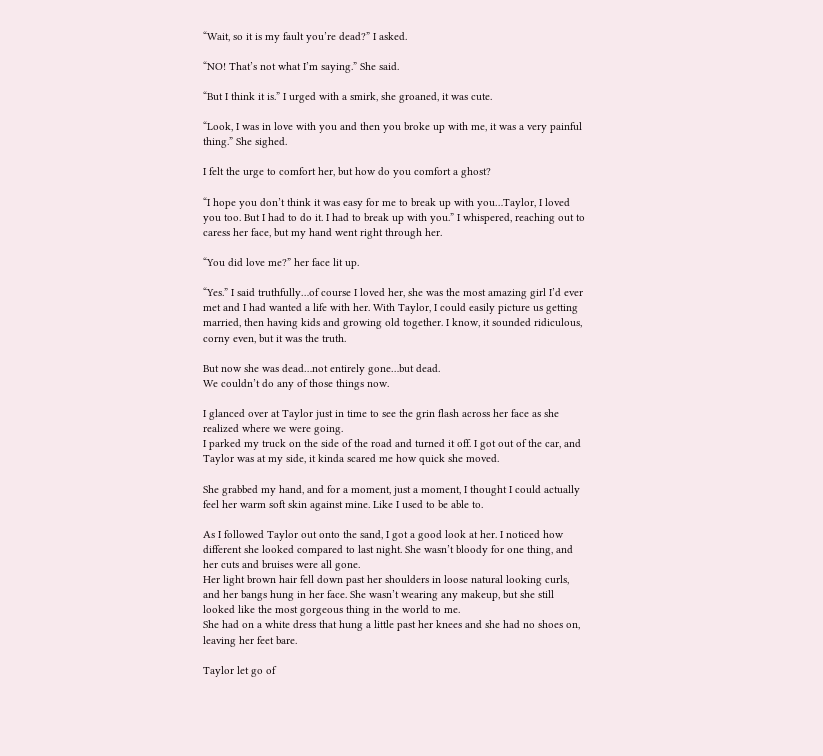“Wait, so it is my fault you’re dead?” I asked.

“NO! That’s not what I’m saying.” She said.

“But I think it is.” I urged with a smirk, she groaned, it was cute.

“Look, I was in love with you and then you broke up with me, it was a very painful thing.” She sighed.

I felt the urge to comfort her, but how do you comfort a ghost?

“I hope you don’t think it was easy for me to break up with you…Taylor, I loved you too. But I had to do it. I had to break up with you.” I whispered, reaching out to caress her face, but my hand went right through her.

“You did love me?” her face lit up.

“Yes.” I said truthfully…of course I loved her, she was the most amazing girl I’d ever met and I had wanted a life with her. With Taylor, I could easily picture us getting married, then having kids and growing old together. I know, it sounded ridiculous, corny even, but it was the truth.

But now she was dead…not entirely gone…but dead.
We couldn’t do any of those things now.

I glanced over at Taylor just in time to see the grin flash across her face as she realized where we were going.
I parked my truck on the side of the road and turned it off. I got out of the car, and Taylor was at my side, it kinda scared me how quick she moved.

She grabbed my hand, and for a moment, just a moment, I thought I could actually feel her warm soft skin against mine. Like I used to be able to.

As I followed Taylor out onto the sand, I got a good look at her. I noticed how different she looked compared to last night. She wasn’t bloody for one thing, and her cuts and bruises were all gone.
Her light brown hair fell down past her shoulders in loose natural looking curls, and her bangs hung in her face. She wasn’t wearing any makeup, but she still looked like the most gorgeous thing in the world to me.
She had on a white dress that hung a little past her knees and she had no shoes on, leaving her feet bare.

Taylor let go of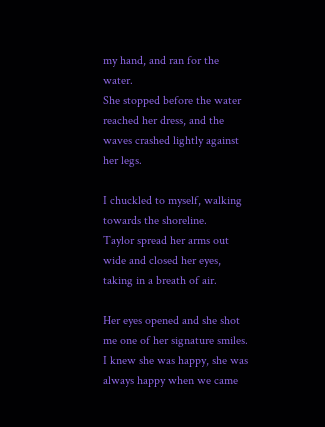my hand, and ran for the water.
She stopped before the water reached her dress, and the waves crashed lightly against her legs.

I chuckled to myself, walking towards the shoreline.
Taylor spread her arms out wide and closed her eyes, taking in a breath of air.

Her eyes opened and she shot me one of her signature smiles.
I knew she was happy, she was always happy when we came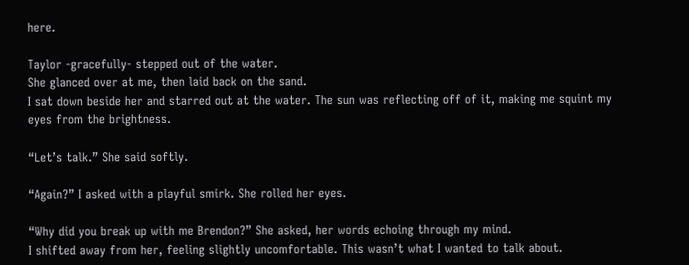here.

Taylor -gracefully- stepped out of the water.
She glanced over at me, then laid back on the sand.
I sat down beside her and starred out at the water. The sun was reflecting off of it, making me squint my eyes from the brightness.

“Let’s talk.” She said softly.

“Again?” I asked with a playful smirk. She rolled her eyes.

“Why did you break up with me Brendon?” She asked, her words echoing through my mind.
I shifted away from her, feeling slightly uncomfortable. This wasn’t what I wanted to talk about.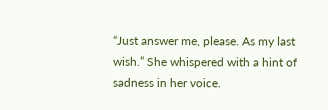“Just answer me, please. As my last wish.” She whispered with a hint of sadness in her voice.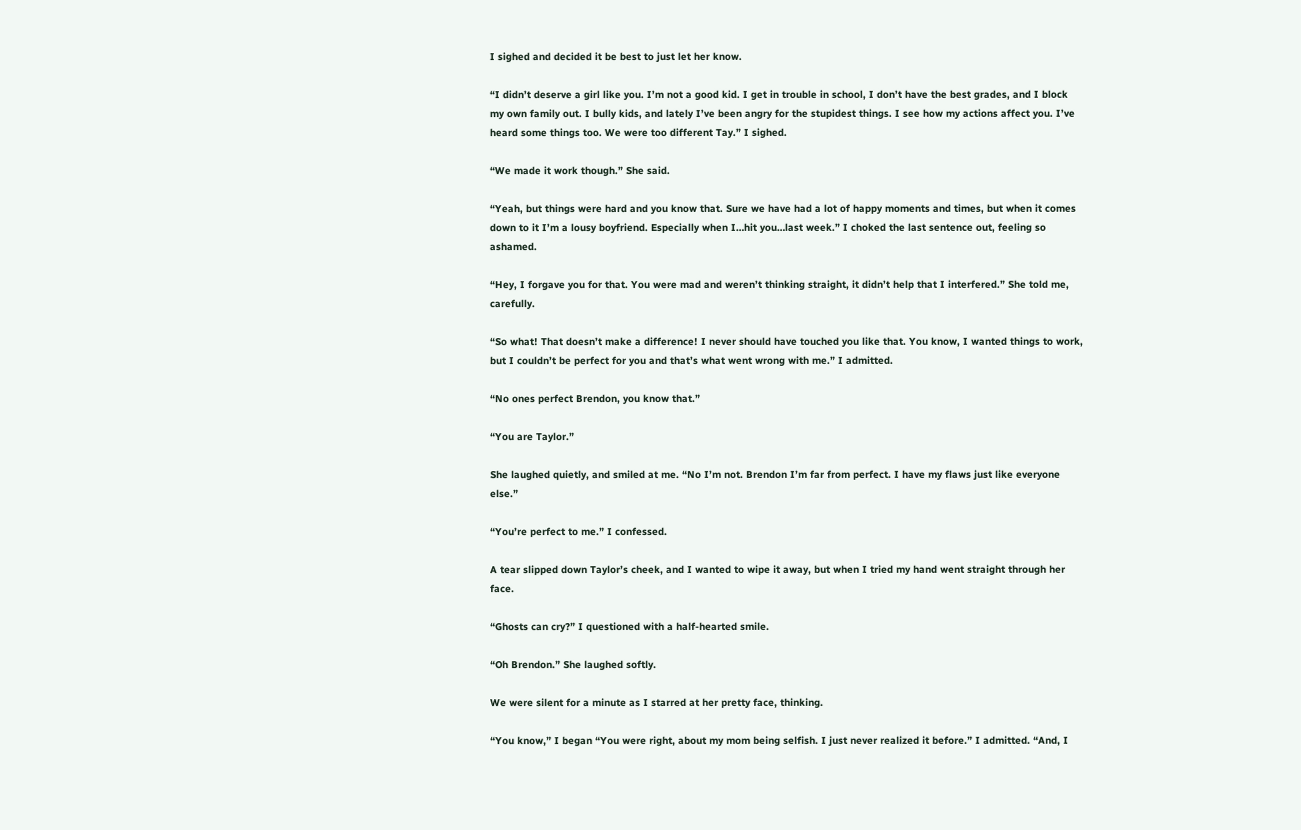I sighed and decided it be best to just let her know.

“I didn’t deserve a girl like you. I’m not a good kid. I get in trouble in school, I don’t have the best grades, and I block my own family out. I bully kids, and lately I’ve been angry for the stupidest things. I see how my actions affect you. I’ve heard some things too. We were too different Tay.” I sighed.

“We made it work though.” She said.

“Yeah, but things were hard and you know that. Sure we have had a lot of happy moments and times, but when it comes down to it I’m a lousy boyfriend. Especially when I…hit you…last week.” I choked the last sentence out, feeling so ashamed.

“Hey, I forgave you for that. You were mad and weren’t thinking straight, it didn’t help that I interfered.” She told me, carefully.

“So what! That doesn’t make a difference! I never should have touched you like that. You know, I wanted things to work, but I couldn’t be perfect for you and that’s what went wrong with me.” I admitted.

“No ones perfect Brendon, you know that.”

“You are Taylor.”

She laughed quietly, and smiled at me. “No I’m not. Brendon I’m far from perfect. I have my flaws just like everyone else.”

“You’re perfect to me.” I confessed.

A tear slipped down Taylor’s cheek, and I wanted to wipe it away, but when I tried my hand went straight through her face.

“Ghosts can cry?” I questioned with a half-hearted smile.

“Oh Brendon.” She laughed softly.

We were silent for a minute as I starred at her pretty face, thinking.

“You know,” I began “You were right, about my mom being selfish. I just never realized it before.” I admitted. “And, I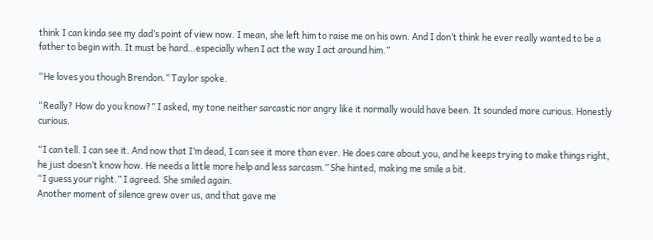think I can kinda see my dad’s point of view now. I mean, she left him to raise me on his own. And I don’t think he ever really wanted to be a father to begin with. It must be hard…especially when I act the way I act around him.”

“He loves you though Brendon.” Taylor spoke.

“Really? How do you know?” I asked, my tone neither sarcastic nor angry like it normally would have been. It sounded more curious. Honestly curious.

“I can tell. I can see it. And now that I’m dead, I can see it more than ever. He does care about you, and he keeps trying to make things right, he just doesn’t know how. He needs a little more help and less sarcasm.” She hinted, making me smile a bit.
“I guess your right.” I agreed. She smiled again.
Another moment of silence grew over us, and that gave me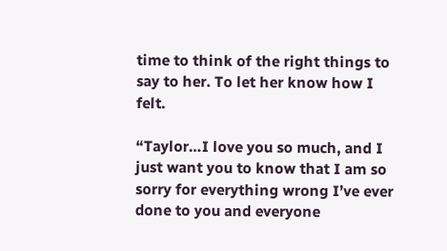time to think of the right things to say to her. To let her know how I felt.

“Taylor…I love you so much, and I just want you to know that I am so sorry for everything wrong I’ve ever done to you and everyone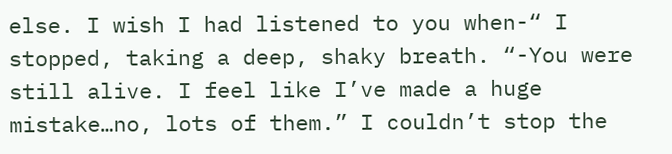else. I wish I had listened to you when-“ I stopped, taking a deep, shaky breath. “-You were still alive. I feel like I’ve made a huge mistake…no, lots of them.” I couldn’t stop the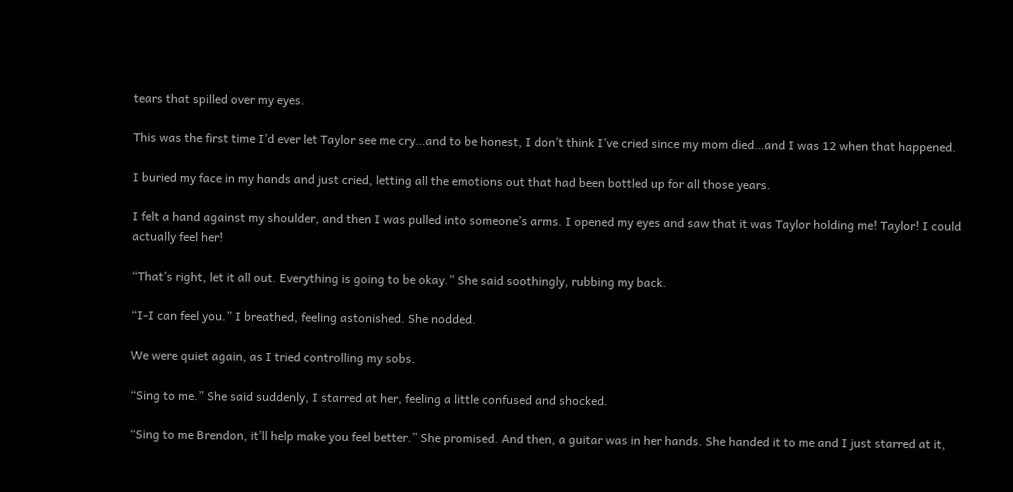tears that spilled over my eyes.

This was the first time I’d ever let Taylor see me cry…and to be honest, I don’t think I’ve cried since my mom died…and I was 12 when that happened.

I buried my face in my hands and just cried, letting all the emotions out that had been bottled up for all those years.

I felt a hand against my shoulder, and then I was pulled into someone’s arms. I opened my eyes and saw that it was Taylor holding me! Taylor! I could actually feel her!

“That’s right, let it all out. Everything is going to be okay.” She said soothingly, rubbing my back.

“I-I can feel you.” I breathed, feeling astonished. She nodded.

We were quiet again, as I tried controlling my sobs.

“Sing to me.” She said suddenly, I starred at her, feeling a little confused and shocked.

“Sing to me Brendon, it’ll help make you feel better.” She promised. And then, a guitar was in her hands. She handed it to me and I just starred at it,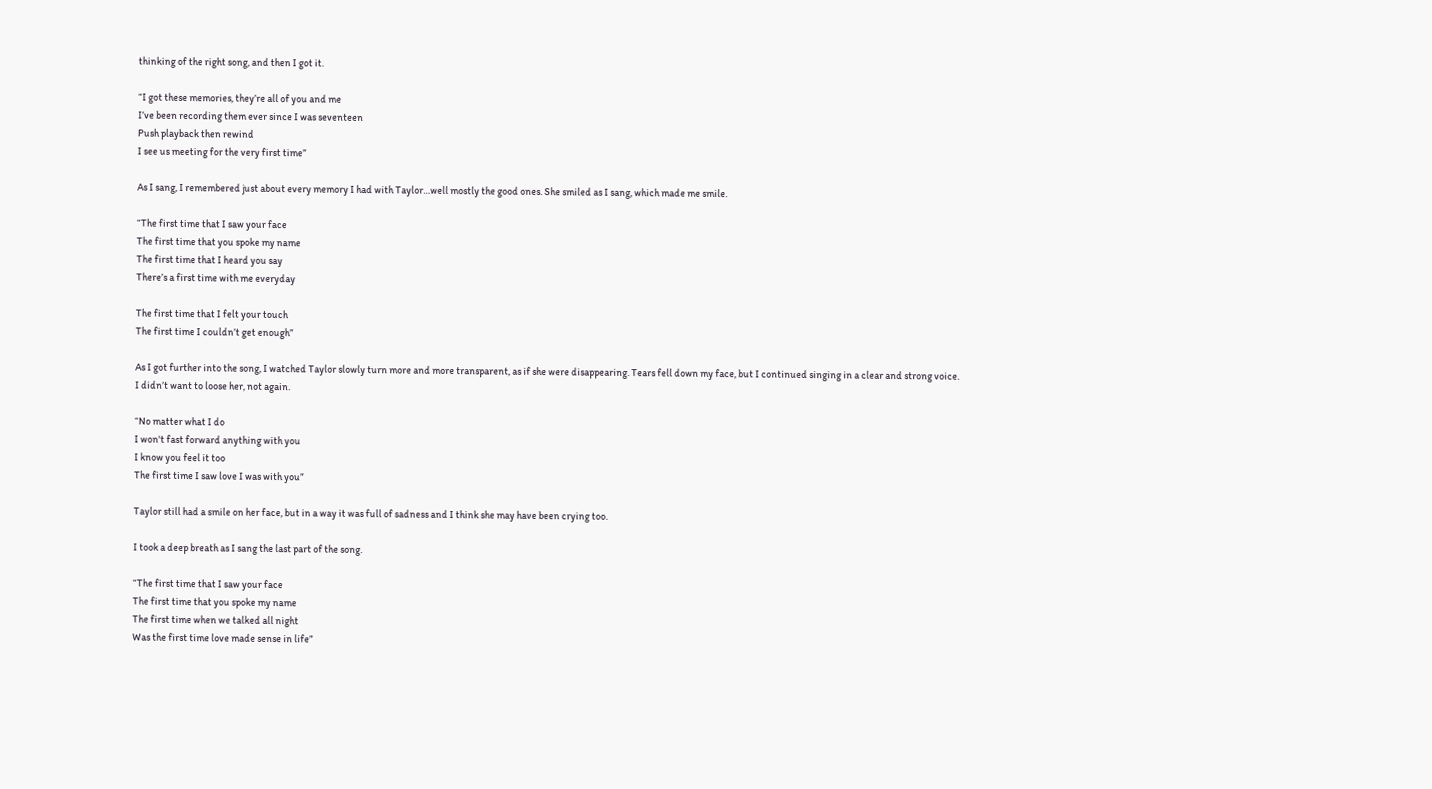thinking of the right song, and then I got it.

“I got these memories, they’re all of you and me
I’ve been recording them ever since I was seventeen
Push playback then rewind
I see us meeting for the very first time”

As I sang, I remembered just about every memory I had with Taylor…well mostly the good ones. She smiled as I sang, which made me smile.

“The first time that I saw your face
The first time that you spoke my name
The first time that I heard you say
There’s a first time with me everyday

The first time that I felt your touch
The first time I couldn’t get enough”

As I got further into the song, I watched Taylor slowly turn more and more transparent, as if she were disappearing. Tears fell down my face, but I continued singing in a clear and strong voice.
I didn’t want to loose her, not again.

“No matter what I do
I won't fast forward anything with you
I know you feel it too
The first time I saw love I was with you”

Taylor still had a smile on her face, but in a way it was full of sadness and I think she may have been crying too.

I took a deep breath as I sang the last part of the song.

“The first time that I saw your face
The first time that you spoke my name
The first time when we talked all night
Was the first time love made sense in life”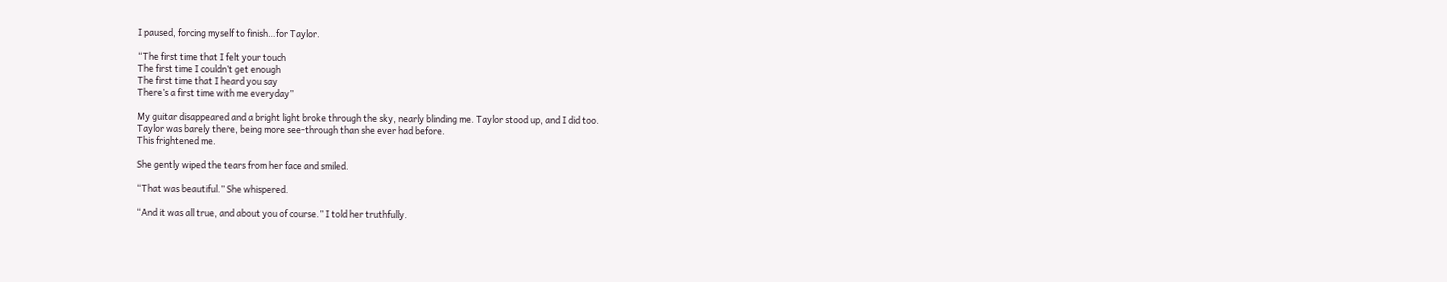I paused, forcing myself to finish…for Taylor.

“The first time that I felt your touch
The first time I couldn’t get enough
The first time that I heard you say
There’s a first time with me everyday”

My guitar disappeared and a bright light broke through the sky, nearly blinding me. Taylor stood up, and I did too.
Taylor was barely there, being more see-through than she ever had before.
This frightened me.

She gently wiped the tears from her face and smiled.

“That was beautiful.” She whispered.

“And it was all true, and about you of course.” I told her truthfully.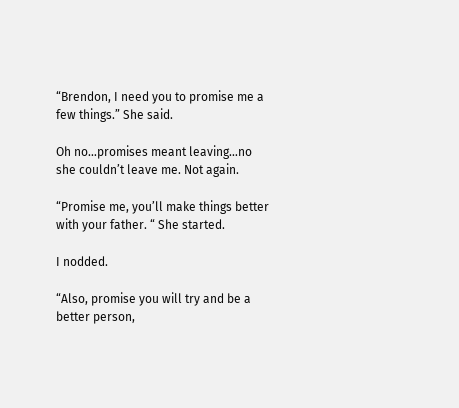“Brendon, I need you to promise me a few things.” She said.

Oh no…promises meant leaving…no she couldn’t leave me. Not again.

“Promise me, you’ll make things better with your father. “ She started.

I nodded.

“Also, promise you will try and be a better person,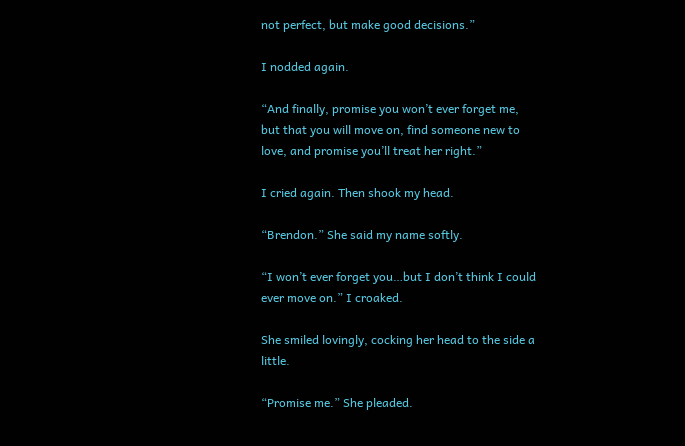not perfect, but make good decisions.”

I nodded again.

“And finally, promise you won’t ever forget me, but that you will move on, find someone new to love, and promise you’ll treat her right.”

I cried again. Then shook my head.

“Brendon.” She said my name softly.

“I won’t ever forget you…but I don’t think I could ever move on.” I croaked.

She smiled lovingly, cocking her head to the side a little.

“Promise me.” She pleaded.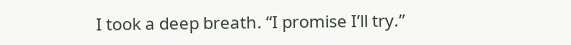I took a deep breath. “I promise I’ll try.”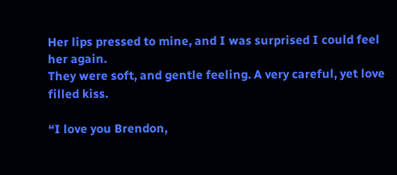Her lips pressed to mine, and I was surprised I could feel her again.
They were soft, and gentle feeling. A very careful, yet love filled kiss.

“I love you Brendon,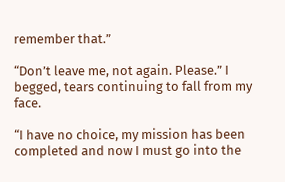remember that.”

“Don’t leave me, not again. Please.” I begged, tears continuing to fall from my face.

“I have no choice, my mission has been completed and now I must go into the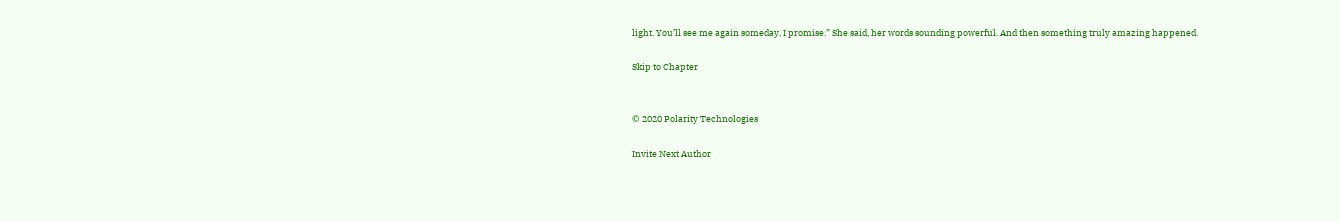light. You’ll see me again someday, I promise.” She said, her words sounding powerful. And then something truly amazing happened.

Skip to Chapter


© 2020 Polarity Technologies

Invite Next Author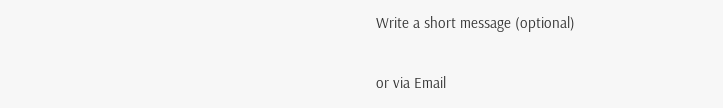Write a short message (optional)

or via Email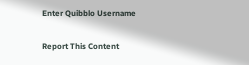Enter Quibblo Username


Report This Content